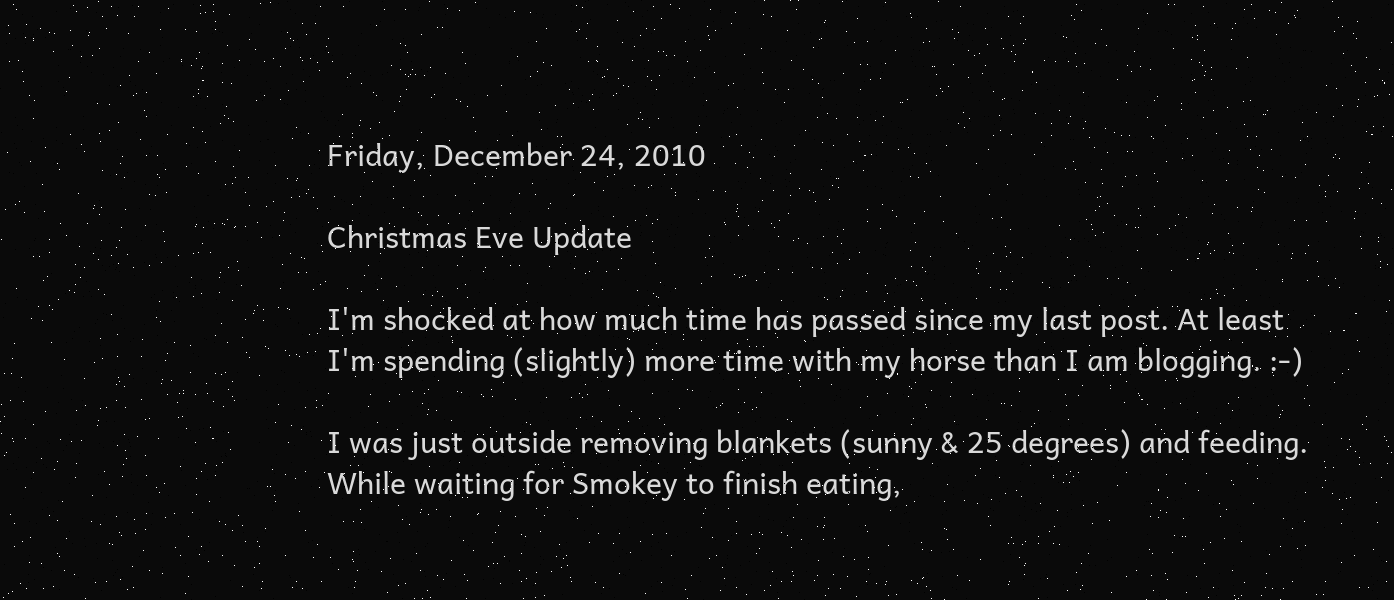Friday, December 24, 2010

Christmas Eve Update

I'm shocked at how much time has passed since my last post. At least I'm spending (slightly) more time with my horse than I am blogging. :-)

I was just outside removing blankets (sunny & 25 degrees) and feeding. While waiting for Smokey to finish eating,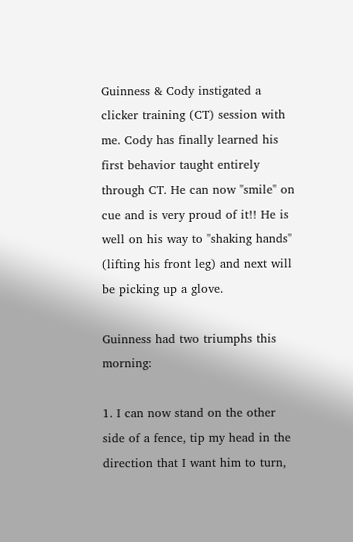Guinness & Cody instigated a clicker training (CT) session with me. Cody has finally learned his first behavior taught entirely through CT. He can now "smile" on cue and is very proud of it!! He is well on his way to "shaking hands" (lifting his front leg) and next will be picking up a glove.

Guinness had two triumphs this morning:

1. I can now stand on the other side of a fence, tip my head in the direction that I want him to turn,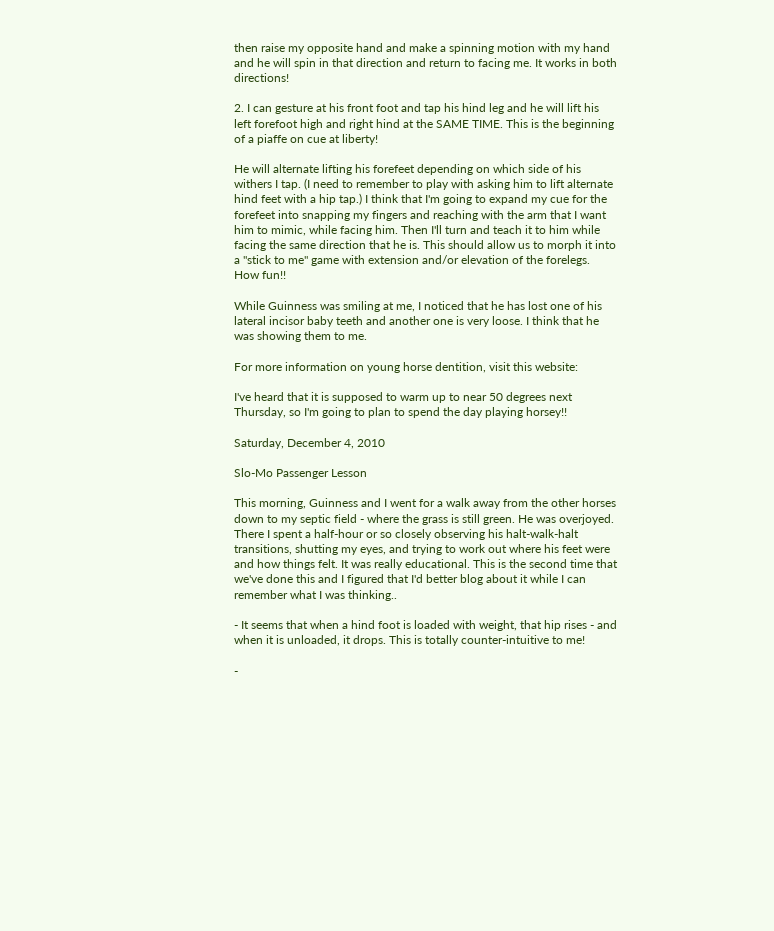then raise my opposite hand and make a spinning motion with my hand and he will spin in that direction and return to facing me. It works in both directions!

2. I can gesture at his front foot and tap his hind leg and he will lift his left forefoot high and right hind at the SAME TIME. This is the beginning of a piaffe on cue at liberty!

He will alternate lifting his forefeet depending on which side of his withers I tap. (I need to remember to play with asking him to lift alternate hind feet with a hip tap.) I think that I'm going to expand my cue for the forefeet into snapping my fingers and reaching with the arm that I want him to mimic, while facing him. Then I'll turn and teach it to him while facing the same direction that he is. This should allow us to morph it into a "stick to me" game with extension and/or elevation of the forelegs. How fun!!

While Guinness was smiling at me, I noticed that he has lost one of his lateral incisor baby teeth and another one is very loose. I think that he was showing them to me.

For more information on young horse dentition, visit this website:

I've heard that it is supposed to warm up to near 50 degrees next Thursday, so I'm going to plan to spend the day playing horsey!!

Saturday, December 4, 2010

Slo-Mo Passenger Lesson

This morning, Guinness and I went for a walk away from the other horses down to my septic field - where the grass is still green. He was overjoyed. There I spent a half-hour or so closely observing his halt-walk-halt transitions, shutting my eyes, and trying to work out where his feet were and how things felt. It was really educational. This is the second time that we've done this and I figured that I'd better blog about it while I can remember what I was thinking..

- It seems that when a hind foot is loaded with weight, that hip rises - and when it is unloaded, it drops. This is totally counter-intuitive to me!

-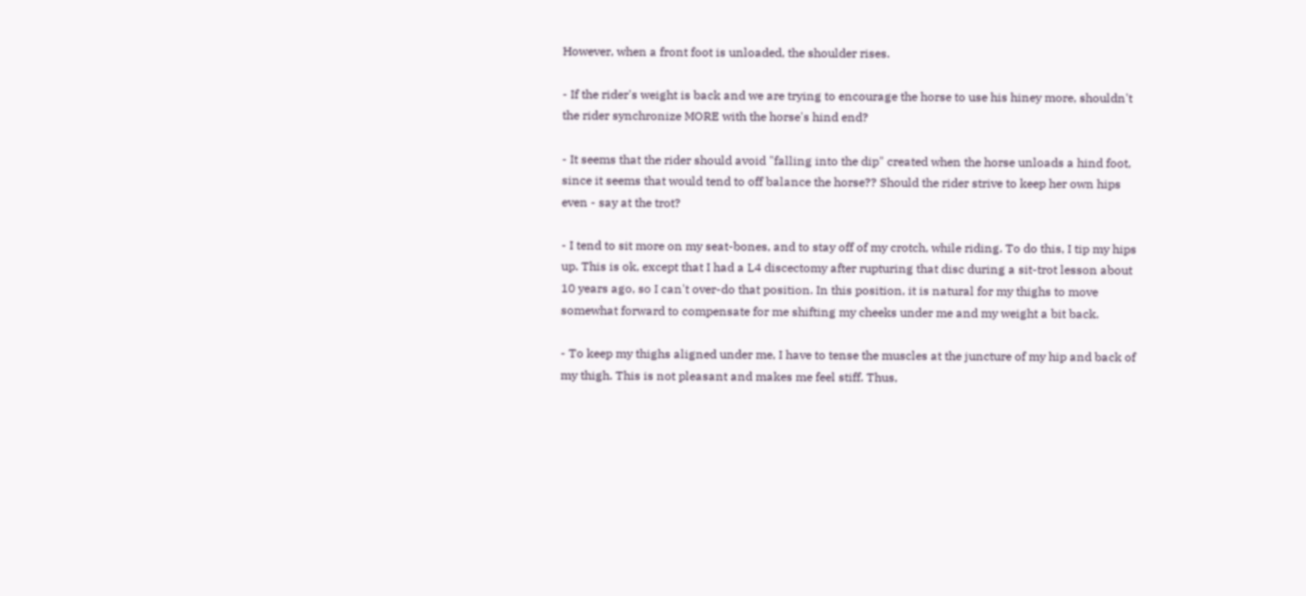However, when a front foot is unloaded, the shoulder rises.

- If the rider's weight is back and we are trying to encourage the horse to use his hiney more, shouldn't the rider synchronize MORE with the horse's hind end?

- It seems that the rider should avoid "falling into the dip" created when the horse unloads a hind foot, since it seems that would tend to off balance the horse?? Should the rider strive to keep her own hips even - say at the trot?

- I tend to sit more on my seat-bones, and to stay off of my crotch, while riding. To do this, I tip my hips up. This is ok, except that I had a L4 discectomy after rupturing that disc during a sit-trot lesson about 10 years ago, so I can't over-do that position. In this position, it is natural for my thighs to move somewhat forward to compensate for me shifting my cheeks under me and my weight a bit back.

- To keep my thighs aligned under me, I have to tense the muscles at the juncture of my hip and back of my thigh. This is not pleasant and makes me feel stiff. Thus,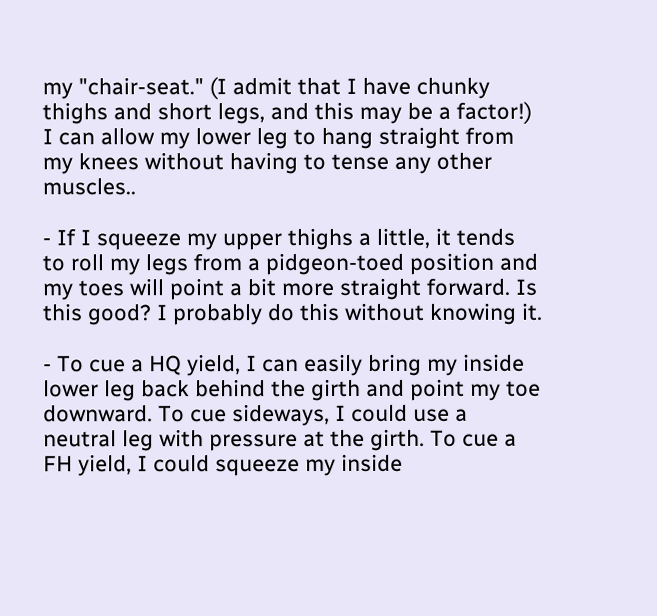my "chair-seat." (I admit that I have chunky thighs and short legs, and this may be a factor!) I can allow my lower leg to hang straight from my knees without having to tense any other muscles..

- If I squeeze my upper thighs a little, it tends to roll my legs from a pidgeon-toed position and my toes will point a bit more straight forward. Is this good? I probably do this without knowing it.

- To cue a HQ yield, I can easily bring my inside lower leg back behind the girth and point my toe downward. To cue sideways, I could use a neutral leg with pressure at the girth. To cue a FH yield, I could squeeze my inside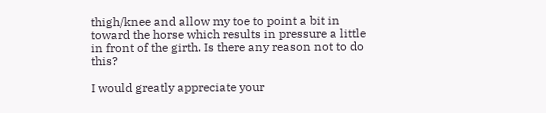thigh/knee and allow my toe to point a bit in toward the horse which results in pressure a little in front of the girth. Is there any reason not to do this?

I would greatly appreciate your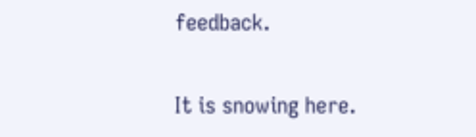feedback.

It is snowing here.